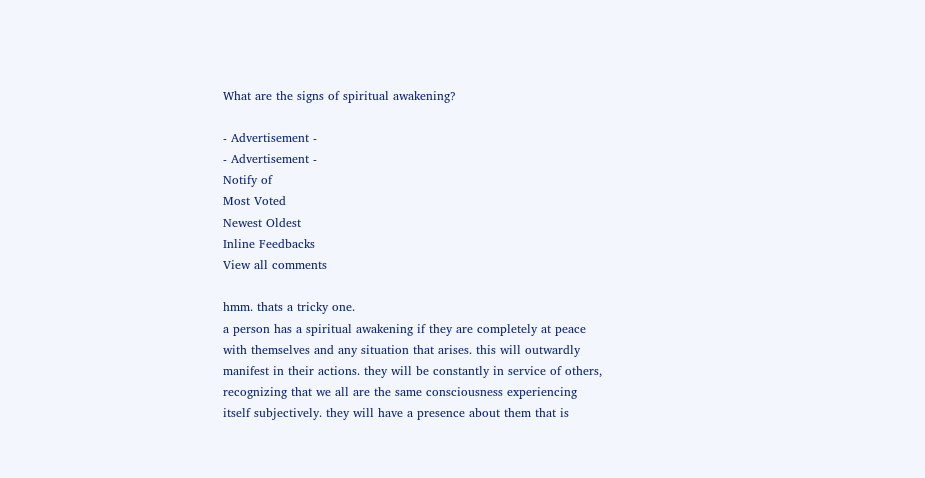What are the signs of spiritual awakening?

- Advertisement -
- Advertisement -
Notify of
Most Voted
Newest Oldest
Inline Feedbacks
View all comments

hmm. thats a tricky one.
a person has a spiritual awakening if they are completely at peace with themselves and any situation that arises. this will outwardly manifest in their actions. they will be constantly in service of others, recognizing that we all are the same consciousness experiencing itself subjectively. they will have a presence about them that is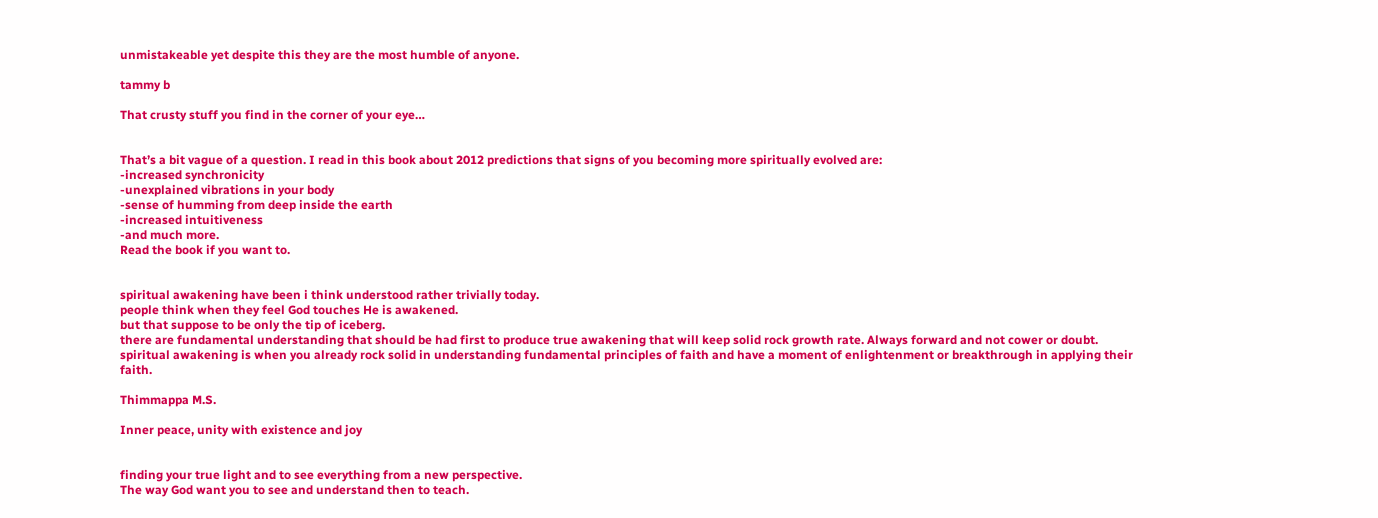unmistakeable yet despite this they are the most humble of anyone.

tammy b

That crusty stuff you find in the corner of your eye…


That’s a bit vague of a question. I read in this book about 2012 predictions that signs of you becoming more spiritually evolved are:
-increased synchronicity
-unexplained vibrations in your body
-sense of humming from deep inside the earth
-increased intuitiveness
-and much more.
Read the book if you want to.


spiritual awakening have been i think understood rather trivially today.
people think when they feel God touches He is awakened.
but that suppose to be only the tip of iceberg.
there are fundamental understanding that should be had first to produce true awakening that will keep solid rock growth rate. Always forward and not cower or doubt.
spiritual awakening is when you already rock solid in understanding fundamental principles of faith and have a moment of enlightenment or breakthrough in applying their faith.

Thimmappa M.S.

Inner peace, unity with existence and joy


finding your true light and to see everything from a new perspective.
The way God want you to see and understand then to teach.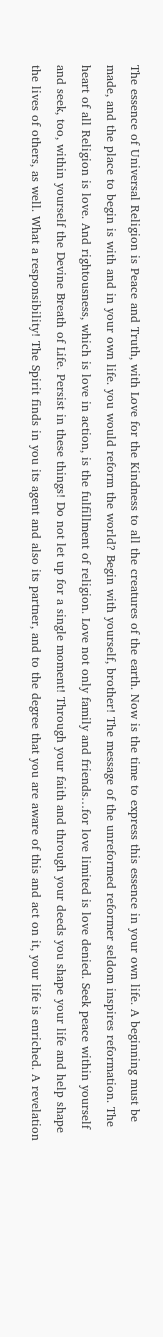The essence of Universal Religion is Peace and Truth, with Love for the Kindness to all the creatures of the earth. Now is the time to express this essence in your own life. A beginning must be made, and the place to begin is with and in your own life. you would reform the world? Begin with yourself, brother! The message of the unreformed reformer seldom inspires reformation. The heart of all Religion is love. And rightousness, which is love in action, is the fulfillment of religion. Love not only family and friends…for love limited is love denied. Seek peace within yourself and seek, too, within yourself the Devine Breath of Life. Persist in these things! Do not let up for a single moment! Through your faith and through your deeds you shape your life and help shape the lives of others, as well. What a responsibility! The Spirit finds in you its agent and also its partner, and to the degree that you are aware of this and act on it, your life is enriched. A revelation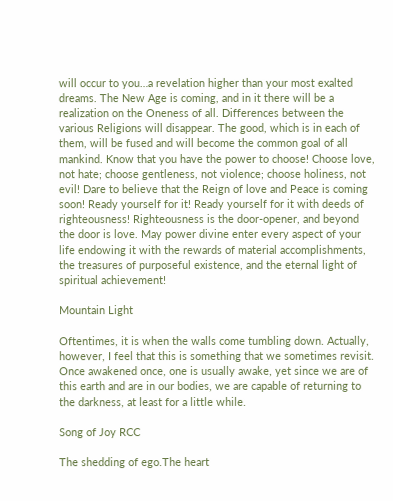will occur to you…a revelation higher than your most exalted dreams. The New Age is coming, and in it there will be a realization on the Oneness of all. Differences between the various Religions will disappear. The good, which is in each of them, will be fused and will become the common goal of all mankind. Know that you have the power to choose! Choose love, not hate; choose gentleness, not violence; choose holiness, not evil! Dare to believe that the Reign of love and Peace is coming soon! Ready yourself for it! Ready yourself for it with deeds of righteousness! Righteousness is the door-opener, and beyond the door is love. May power divine enter every aspect of your life endowing it with the rewards of material accomplishments, the treasures of purposeful existence, and the eternal light of spiritual achievement!

Mountain Light

Oftentimes, it is when the walls come tumbling down. Actually, however, I feel that this is something that we sometimes revisit. Once awakened once, one is usually awake, yet since we are of this earth and are in our bodies, we are capable of returning to the darkness, at least for a little while.

Song of Joy RCC

The shedding of ego.The heart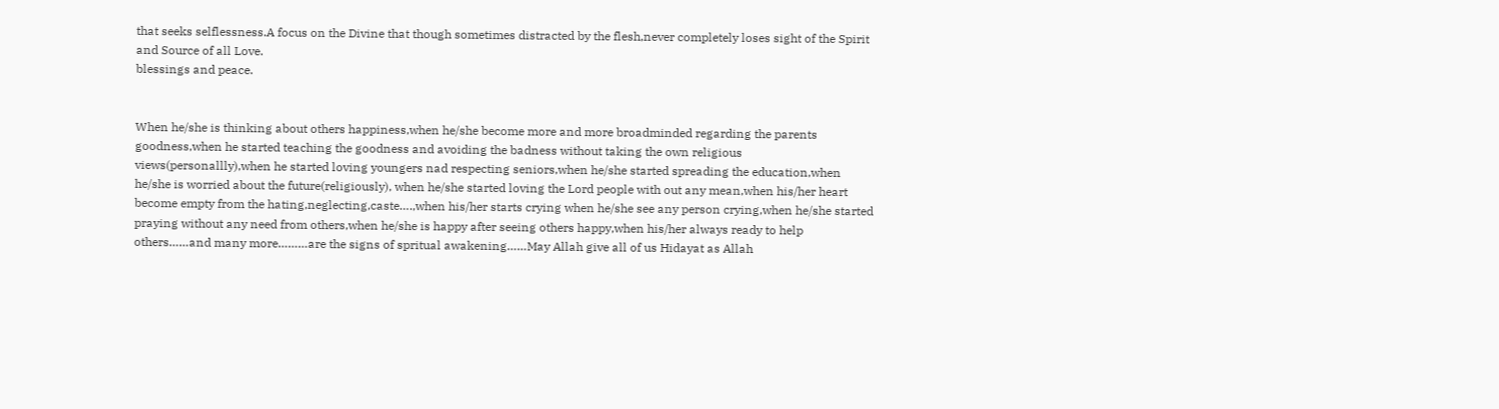that seeks selflessness.A focus on the Divine that though sometimes distracted by the flesh,never completely loses sight of the Spirit and Source of all Love.
blessings and peace.


When he/she is thinking about others happiness,when he/she become more and more broadminded regarding the parents goodness,when he started teaching the goodness and avoiding the badness without taking the own religious views(personallly),when he started loving youngers nad respecting seniors,when he/she started spreading the education,when he/she is worried about the future(religiously), when he/she started loving the Lord people with out any mean,when his/her heart become empty from the hating,neglecting,caste….,when his/her starts crying when he/she see any person crying,when he/she started praying without any need from others,when he/she is happy after seeing others happy,when his/her always ready to help others……and many more………are the signs of spritual awakening……May Allah give all of us Hidayat as Allah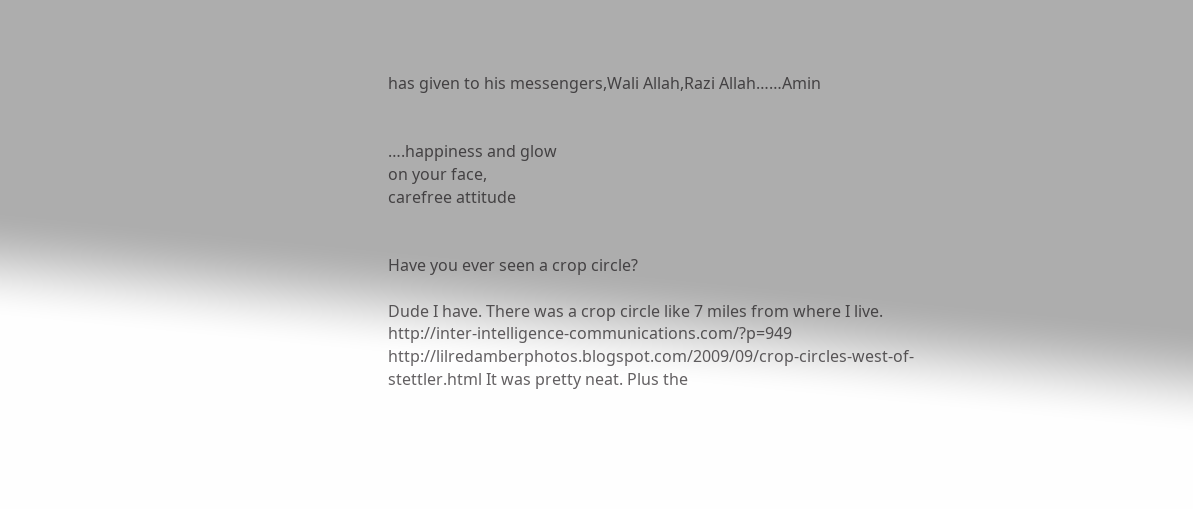has given to his messengers,Wali Allah,Razi Allah……Amin


….happiness and glow
on your face,
carefree attitude


Have you ever seen a crop circle?

Dude I have. There was a crop circle like 7 miles from where I live. http://inter-intelligence-communications.com/?p=949 http://lilredamberphotos.blogspot.com/2009/09/crop-circles-west-of-stettler.html It was pretty neat. Plus the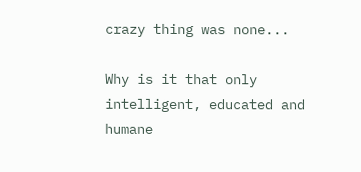crazy thing was none...

Why is it that only intelligent, educated and humane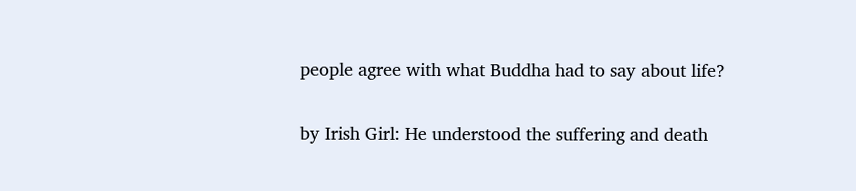people agree with what Buddha had to say about life?

by Irish Girl: He understood the suffering and death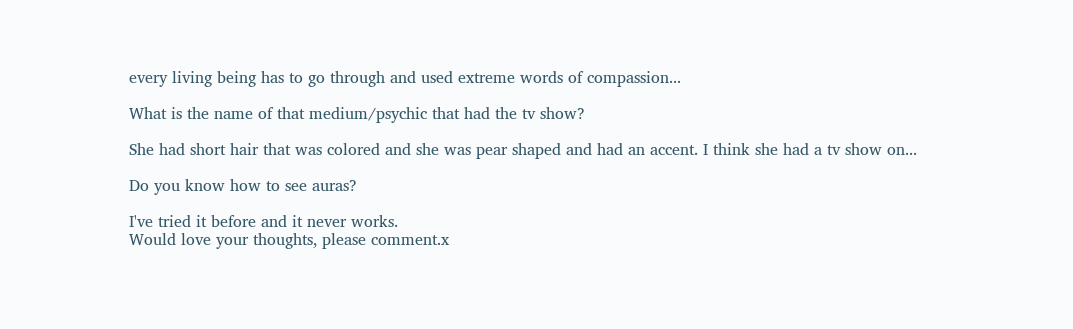every living being has to go through and used extreme words of compassion...

What is the name of that medium/psychic that had the tv show?

She had short hair that was colored and she was pear shaped and had an accent. I think she had a tv show on...

Do you know how to see auras?

I've tried it before and it never works.
Would love your thoughts, please comment.x